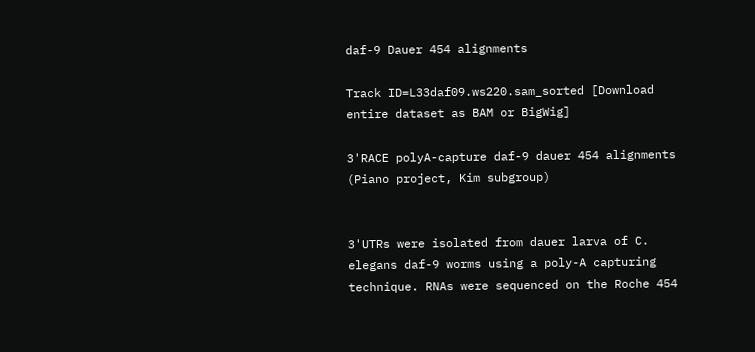daf-9 Dauer 454 alignments

Track ID=L33daf09.ws220.sam_sorted [Download entire dataset as BAM or BigWig]

3'RACE polyA-capture daf-9 dauer 454 alignments (Piano project, Kim subgroup)


3'UTRs were isolated from dauer larva of C. elegans daf-9 worms using a poly-A capturing technique. RNAs were sequenced on the Roche 454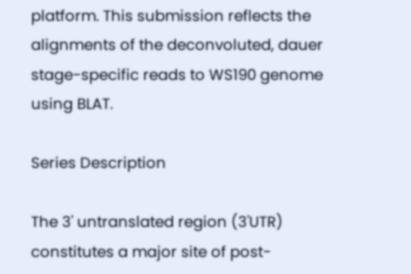platform. This submission reflects the alignments of the deconvoluted, dauer stage-specific reads to WS190 genome using BLAT.

Series Description

The 3' untranslated region (3'UTR) constitutes a major site of post-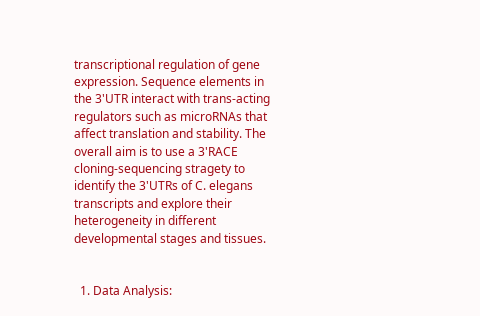transcriptional regulation of gene expression. Sequence elements in the 3'UTR interact with trans-acting regulators such as microRNAs that affect translation and stability. The overall aim is to use a 3'RACE cloning-sequencing stragety to identify the 3'UTRs of C. elegans transcripts and explore their heterogeneity in different developmental stages and tissues.


  1. Data Analysis: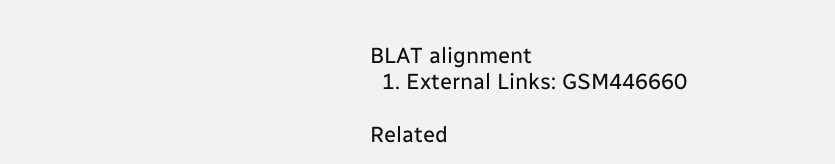BLAT alignment
  1. External Links: GSM446660

Related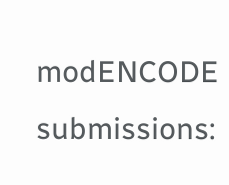modENCODE submissions: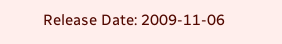Release Date: 2009-11-06